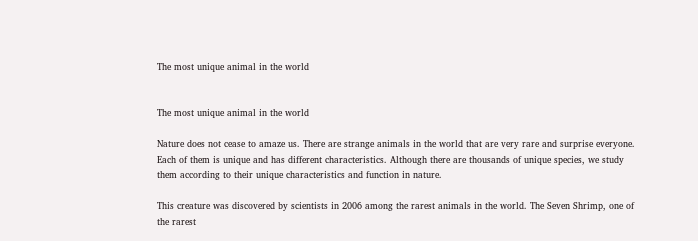The most unique animal in the world


The most unique animal in the world

Nature does not cease to amaze us. There are strange animals in the world that are very rare and surprise everyone. Each of them is unique and has different characteristics. Although there are thousands of unique species, we study them according to their unique characteristics and function in nature.

This creature was discovered by scientists in 2006 among the rarest animals in the world. The Seven Shrimp, one of the rarest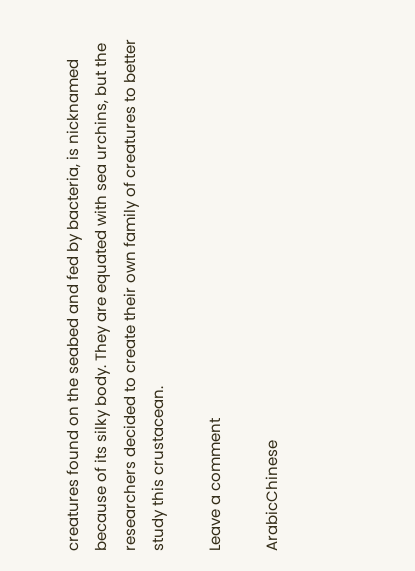creatures found on the seabed and fed by bacteria, is nicknamed because of its silky body. They are equated with sea urchins, but the researchers decided to create their own family of creatures to better study this crustacean.

Leave a comment

ArabicChinese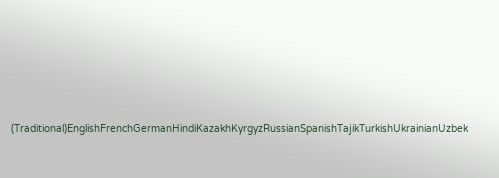(Traditional)EnglishFrenchGermanHindiKazakhKyrgyzRussianSpanishTajikTurkishUkrainianUzbek